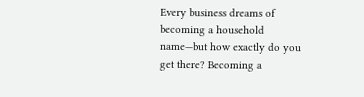Every business dreams of becoming a household name—but how exactly do you get there? Becoming a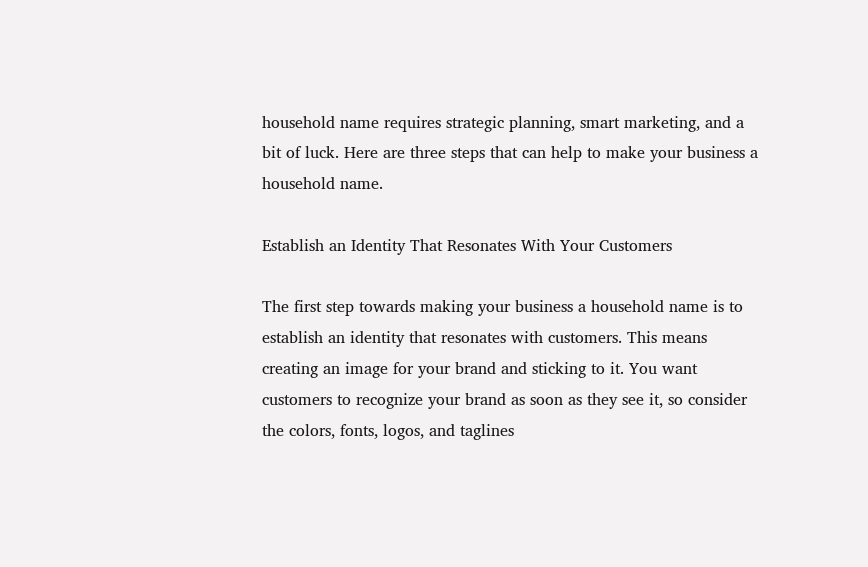household name requires strategic planning, smart marketing, and a bit of luck. Here are three steps that can help to make your business a household name.

Establish an Identity That Resonates With Your Customers

The first step towards making your business a household name is to establish an identity that resonates with customers. This means creating an image for your brand and sticking to it. You want customers to recognize your brand as soon as they see it, so consider the colors, fonts, logos, and taglines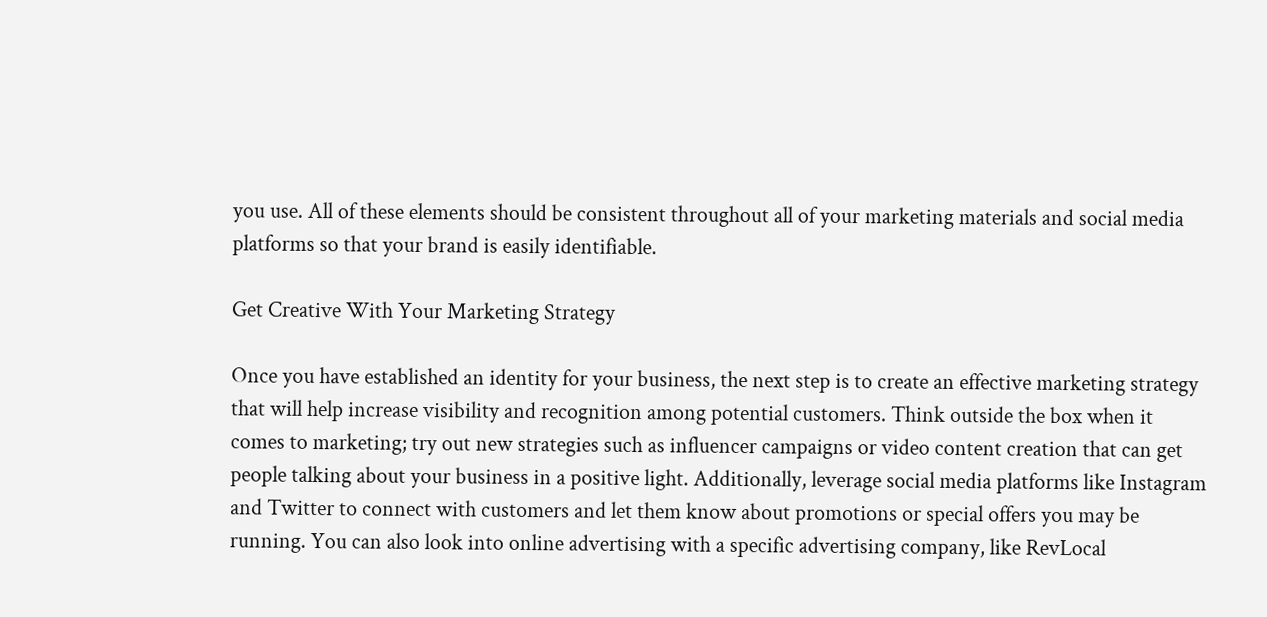you use. All of these elements should be consistent throughout all of your marketing materials and social media platforms so that your brand is easily identifiable.

Get Creative With Your Marketing Strategy

Once you have established an identity for your business, the next step is to create an effective marketing strategy that will help increase visibility and recognition among potential customers. Think outside the box when it comes to marketing; try out new strategies such as influencer campaigns or video content creation that can get people talking about your business in a positive light. Additionally, leverage social media platforms like Instagram and Twitter to connect with customers and let them know about promotions or special offers you may be running. You can also look into online advertising with a specific advertising company, like RevLocal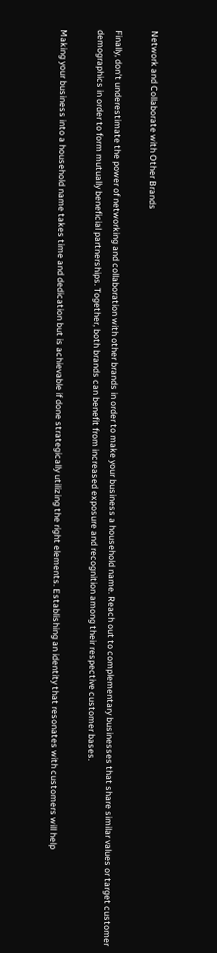Network and Collaborate with Other Brands

Finally, don’t underestimate the power of networking and collaboration with other brands in order to make your business a household name. Reach out to complementary businesses that share similar values or target customer demographics in order to form mutually beneficial partnerships. Together, both brands can benefit from increased exposure and recognition among their respective customer bases.

Making your business into a household name takes time and dedication but is achievable if done strategically utilizing the right elements. Establishing an identity that resonates with customers will help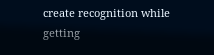create recognition while getting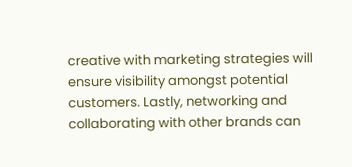creative with marketing strategies will ensure visibility amongst potential customers. Lastly, networking and collaborating with other brands can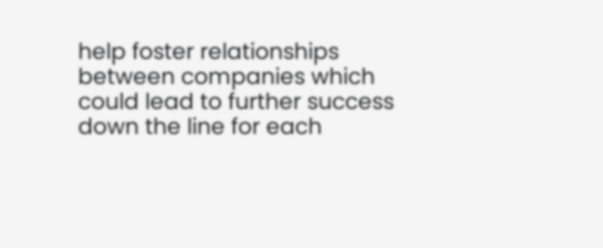help foster relationships between companies which could lead to further success down the line for each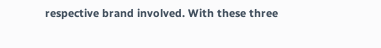respective brand involved. With these three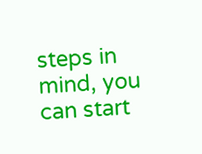steps in mind, you can start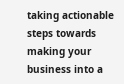taking actionable steps towards making your business into a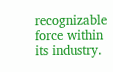recognizable force within its industry.